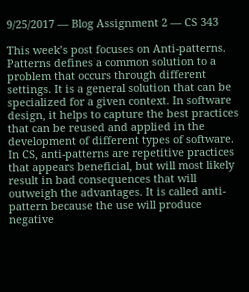9/25/2017 — Blog Assignment 2 — CS 343

This week’s post focuses on Anti-patterns. Patterns defines a common solution to a problem that occurs through different settings. It is a general solution that can be specialized for a given context. In software design, it helps to capture the best practices that can be reused and applied in the development of different types of software.
In CS, anti-patterns are repetitive practices that appears beneficial, but will most likely result in bad consequences that will outweigh the advantages. It is called anti-pattern because the use will produce negative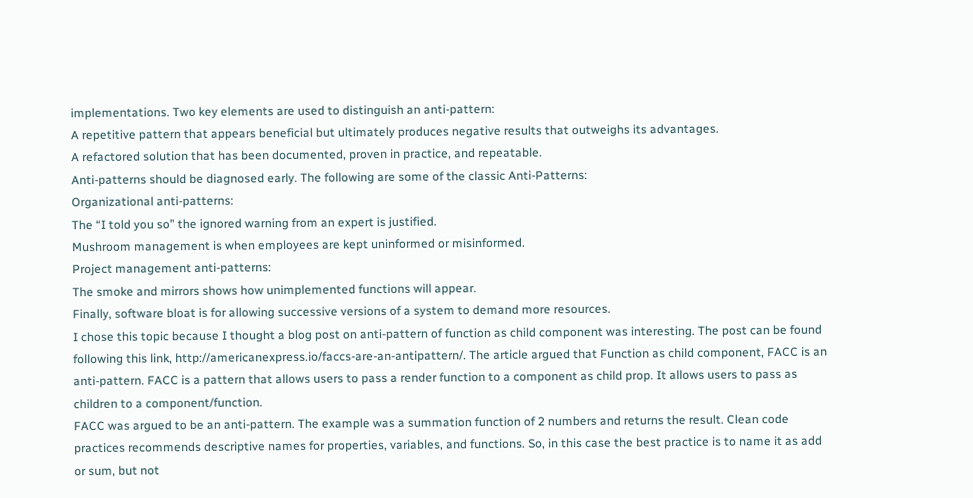implementations. Two key elements are used to distinguish an anti-pattern:
A repetitive pattern that appears beneficial but ultimately produces negative results that outweighs its advantages.
A refactored solution that has been documented, proven in practice, and repeatable.
Anti-patterns should be diagnosed early. The following are some of the classic Anti-Patterns:
Organizational anti-patterns:
The “I told you so” the ignored warning from an expert is justified.
Mushroom management is when employees are kept uninformed or misinformed.
Project management anti-patterns:
The smoke and mirrors shows how unimplemented functions will appear.
Finally, software bloat is for allowing successive versions of a system to demand more resources.
I chose this topic because I thought a blog post on anti-pattern of function as child component was interesting. The post can be found following this link, http://americanexpress.io/faccs-are-an-antipattern/. The article argued that Function as child component, FACC is an anti-pattern. FACC is a pattern that allows users to pass a render function to a component as child prop. It allows users to pass as children to a component/function.
FACC was argued to be an anti-pattern. The example was a summation function of 2 numbers and returns the result. Clean code practices recommends descriptive names for properties, variables, and functions. So, in this case the best practice is to name it as add or sum, but not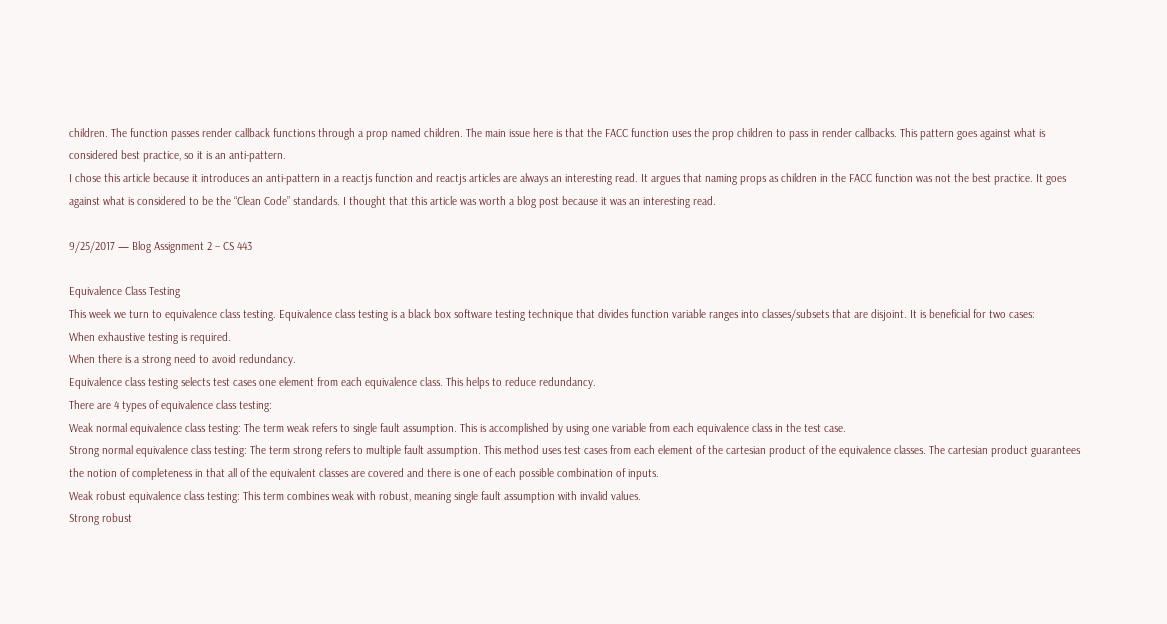children. The function passes render callback functions through a prop named children. The main issue here is that the FACC function uses the prop children to pass in render callbacks. This pattern goes against what is considered best practice, so it is an anti-pattern.
I chose this article because it introduces an anti-pattern in a reactjs function and reactjs articles are always an interesting read. It argues that naming props as children in the FACC function was not the best practice. It goes against what is considered to be the “Clean Code” standards. I thought that this article was worth a blog post because it was an interesting read.

9/25/2017 — Blog Assignment 2 – CS 443

Equivalence Class Testing
This week we turn to equivalence class testing. Equivalence class testing is a black box software testing technique that divides function variable ranges into classes/subsets that are disjoint. It is beneficial for two cases:
When exhaustive testing is required.
When there is a strong need to avoid redundancy.
Equivalence class testing selects test cases one element from each equivalence class. This helps to reduce redundancy.
There are 4 types of equivalence class testing:
Weak normal equivalence class testing: The term weak refers to single fault assumption. This is accomplished by using one variable from each equivalence class in the test case.
Strong normal equivalence class testing: The term strong refers to multiple fault assumption. This method uses test cases from each element of the cartesian product of the equivalence classes. The cartesian product guarantees the notion of completeness in that all of the equivalent classes are covered and there is one of each possible combination of inputs.
Weak robust equivalence class testing: This term combines weak with robust, meaning single fault assumption with invalid values.
Strong robust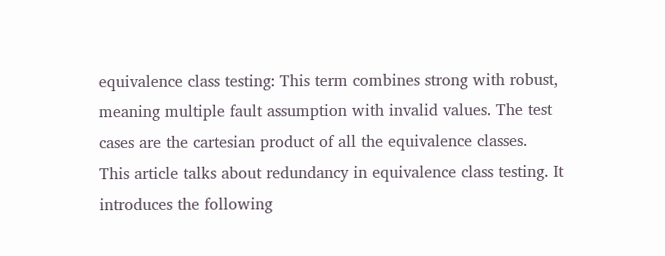equivalence class testing: This term combines strong with robust, meaning multiple fault assumption with invalid values. The test cases are the cartesian product of all the equivalence classes.
This article talks about redundancy in equivalence class testing. It introduces the following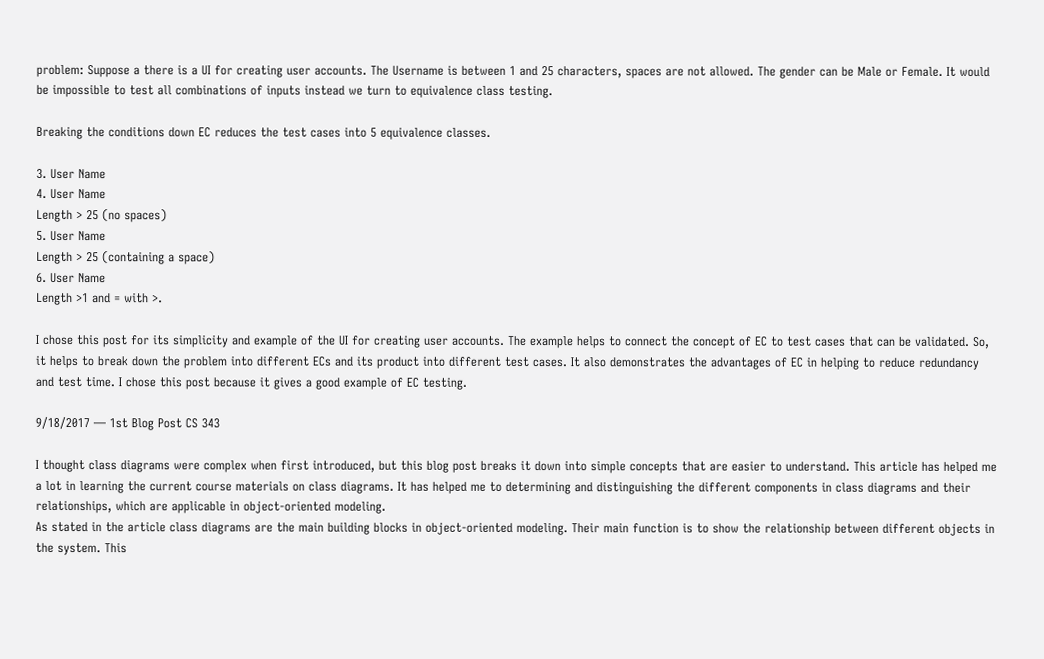problem: Suppose a there is a UI for creating user accounts. The Username is between 1 and 25 characters, spaces are not allowed. The gender can be Male or Female. It would be impossible to test all combinations of inputs instead we turn to equivalence class testing.

Breaking the conditions down EC reduces the test cases into 5 equivalence classes.

3. User Name
4. User Name
Length > 25 (no spaces)
5. User Name
Length > 25 (containing a space)
6. User Name
Length >1 and = with >.

I chose this post for its simplicity and example of the UI for creating user accounts. The example helps to connect the concept of EC to test cases that can be validated. So, it helps to break down the problem into different ECs and its product into different test cases. It also demonstrates the advantages of EC in helping to reduce redundancy and test time. I chose this post because it gives a good example of EC testing.

9/18/2017 — 1st Blog Post CS 343

I thought class diagrams were complex when first introduced, but this blog post breaks it down into simple concepts that are easier to understand. This article has helped me a lot in learning the current course materials on class diagrams. It has helped me to determining and distinguishing the different components in class diagrams and their relationships, which are applicable in object-oriented modeling.
As stated in the article class diagrams are the main building blocks in object-oriented modeling. Their main function is to show the relationship between different objects in the system. This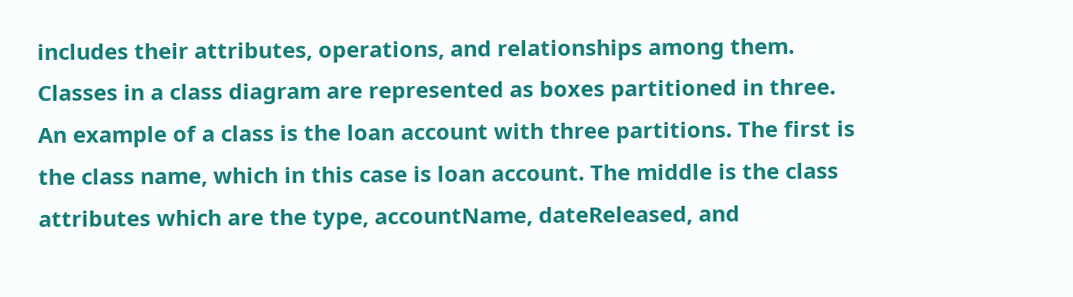includes their attributes, operations, and relationships among them. Classes in a class diagram are represented as boxes partitioned in three. An example of a class is the loan account with three partitions. The first is the class name, which in this case is loan account. The middle is the class attributes which are the type, accountName, dateReleased, and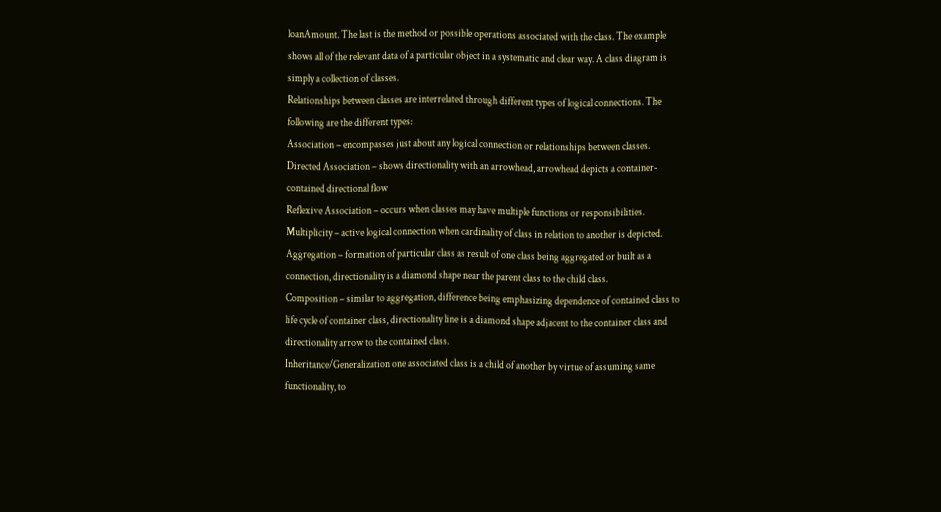loanAmount. The last is the method or possible operations associated with the class. The example shows all of the relevant data of a particular object in a systematic and clear way. A class diagram is simply a collection of classes.
Relationships between classes are interrelated through different types of logical connections. The following are the different types:
Association – encompasses just about any logical connection or relationships between classes.
Directed Association – shows directionality with an arrowhead, arrowhead depicts a container-contained directional flow
Reflexive Association – occurs when classes may have multiple functions or responsibilities.
Multiplicity – active logical connection when cardinality of class in relation to another is depicted.
Aggregation – formation of particular class as result of one class being aggregated or built as a connection, directionality is a diamond shape near the parent class to the child class.
Composition – similar to aggregation, difference being emphasizing dependence of contained class to life cycle of container class, directionality line is a diamond shape adjacent to the container class and directionality arrow to the contained class.
Inheritance/Generalization one associated class is a child of another by virtue of assuming same functionality, to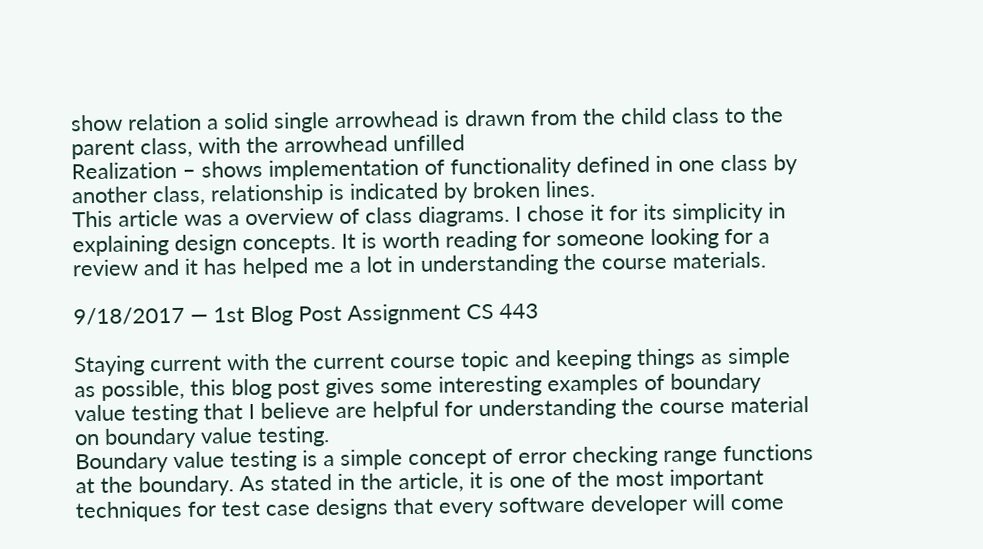show relation a solid single arrowhead is drawn from the child class to the parent class, with the arrowhead unfilled
Realization – shows implementation of functionality defined in one class by another class, relationship is indicated by broken lines.
This article was a overview of class diagrams. I chose it for its simplicity in explaining design concepts. It is worth reading for someone looking for a review and it has helped me a lot in understanding the course materials.

9/18/2017 — 1st Blog Post Assignment CS 443

Staying current with the current course topic and keeping things as simple as possible, this blog post gives some interesting examples of boundary value testing that I believe are helpful for understanding the course material on boundary value testing.
Boundary value testing is a simple concept of error checking range functions at the boundary. As stated in the article, it is one of the most important techniques for test case designs that every software developer will come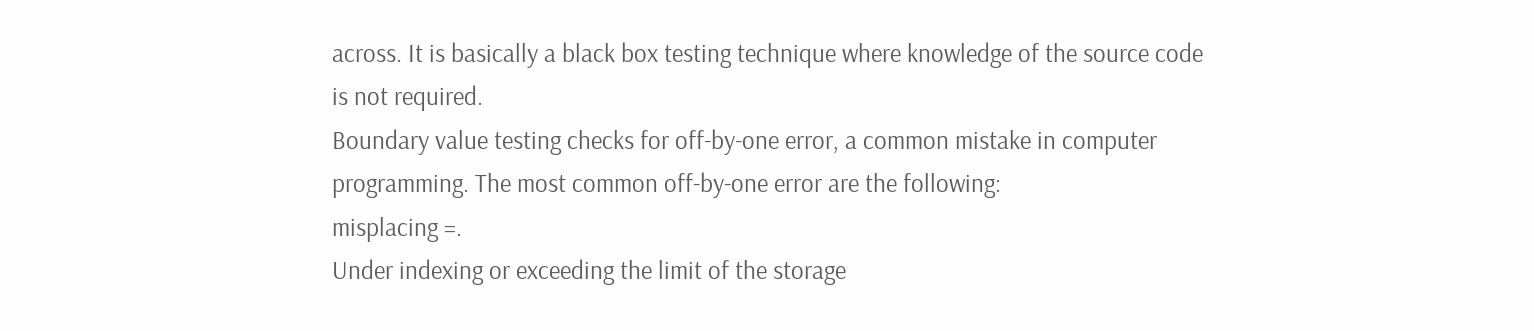across. It is basically a black box testing technique where knowledge of the source code is not required.
Boundary value testing checks for off-by-one error, a common mistake in computer programming. The most common off-by-one error are the following:
misplacing =.
Under indexing or exceeding the limit of the storage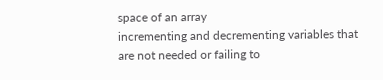space of an array
incrementing and decrementing variables that are not needed or failing to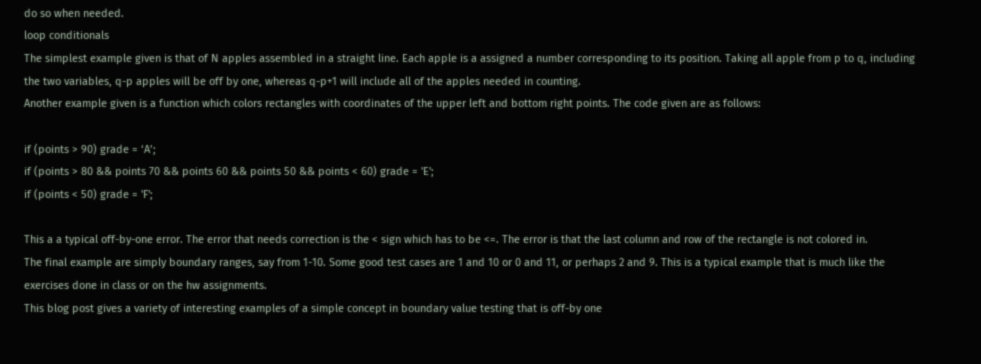do so when needed.
loop conditionals
The simplest example given is that of N apples assembled in a straight line. Each apple is a assigned a number corresponding to its position. Taking all apple from p to q, including the two variables, q-p apples will be off by one, whereas q-p+1 will include all of the apples needed in counting.
Another example given is a function which colors rectangles with coordinates of the upper left and bottom right points. The code given are as follows:

if (points > 90) grade = ‘A’;
if (points > 80 && points 70 && points 60 && points 50 && points < 60) grade = 'E';
if (points < 50) grade = 'F';

This a a typical off-by-one error. The error that needs correction is the < sign which has to be <=. The error is that the last column and row of the rectangle is not colored in.
The final example are simply boundary ranges, say from 1-10. Some good test cases are 1 and 10 or 0 and 11, or perhaps 2 and 9. This is a typical example that is much like the exercises done in class or on the hw assignments.
This blog post gives a variety of interesting examples of a simple concept in boundary value testing that is off-by one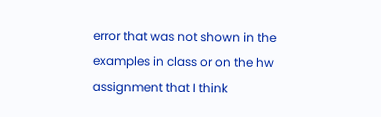error that was not shown in the examples in class or on the hw assignment that I think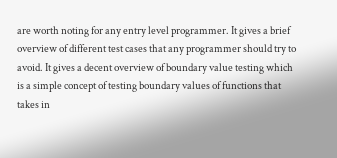are worth noting for any entry level programmer. It gives a brief overview of different test cases that any programmer should try to avoid. It gives a decent overview of boundary value testing which is a simple concept of testing boundary values of functions that takes in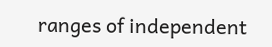ranges of independent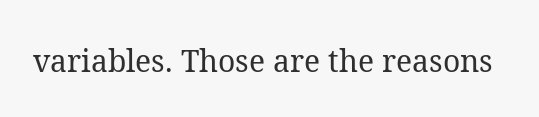variables. Those are the reasons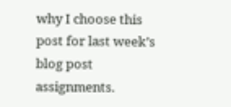why I choose this post for last week’s blog post assignments.